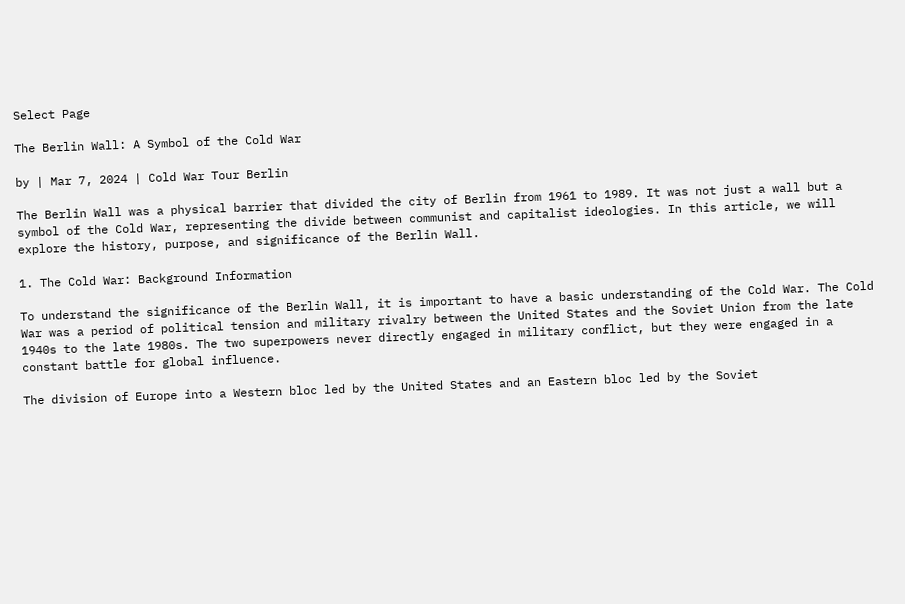Select Page

The Berlin Wall: A Symbol of the Cold War

by | Mar 7, 2024 | Cold War Tour Berlin

The Berlin Wall was a physical barrier that divided the city of Berlin from 1961 to 1989. It was not just a wall but a symbol of the Cold War, representing the divide between communist and capitalist ideologies. In this article, we will explore the history, purpose, and significance of the Berlin Wall.

1. The Cold War: Background Information

To understand the significance of the Berlin Wall, it is important to have a basic understanding of the Cold War. The Cold War was a period of political tension and military rivalry between the United States and the Soviet Union from the late 1940s to the late 1980s. The two superpowers never directly engaged in military conflict, but they were engaged in a constant battle for global influence.

The division of Europe into a Western bloc led by the United States and an Eastern bloc led by the Soviet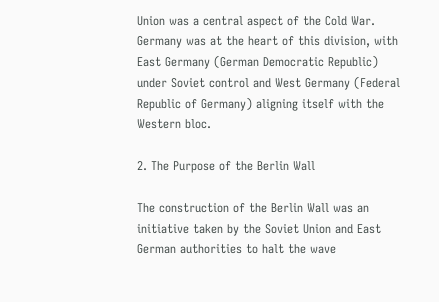Union was a central aspect of the Cold War. Germany was at the heart of this division, with East Germany (German Democratic Republic) under Soviet control and West Germany (Federal Republic of Germany) aligning itself with the Western bloc.

2. The Purpose of the Berlin Wall

The construction of the Berlin Wall was an initiative taken by the Soviet Union and East German authorities to halt the wave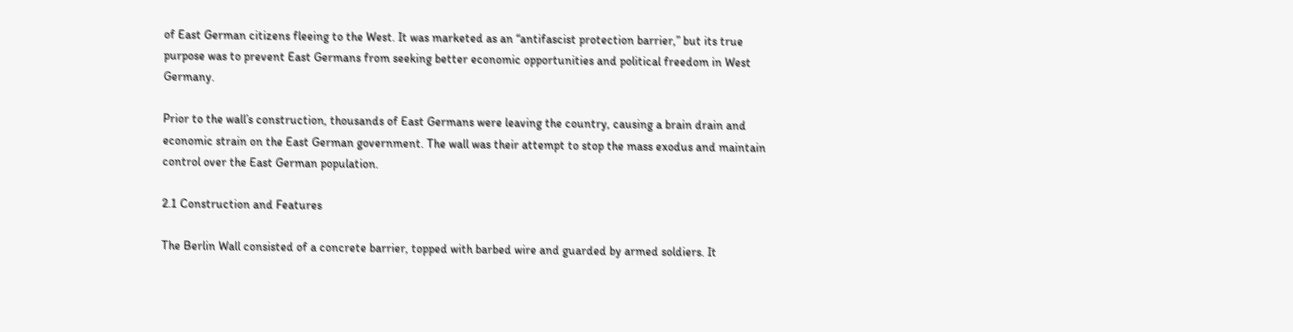of East German citizens fleeing to the West. It was marketed as an “antifascist protection barrier,” but its true purpose was to prevent East Germans from seeking better economic opportunities and political freedom in West Germany.

Prior to the wall’s construction, thousands of East Germans were leaving the country, causing a brain drain and economic strain on the East German government. The wall was their attempt to stop the mass exodus and maintain control over the East German population.

2.1 Construction and Features

The Berlin Wall consisted of a concrete barrier, topped with barbed wire and guarded by armed soldiers. It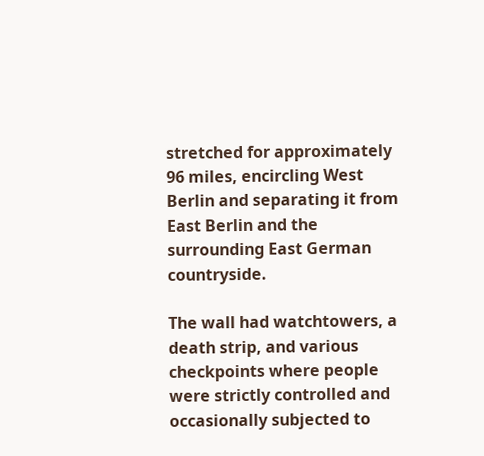stretched for approximately 96 miles, encircling West Berlin and separating it from East Berlin and the surrounding East German countryside.

The wall had watchtowers, a death strip, and various checkpoints where people were strictly controlled and occasionally subjected to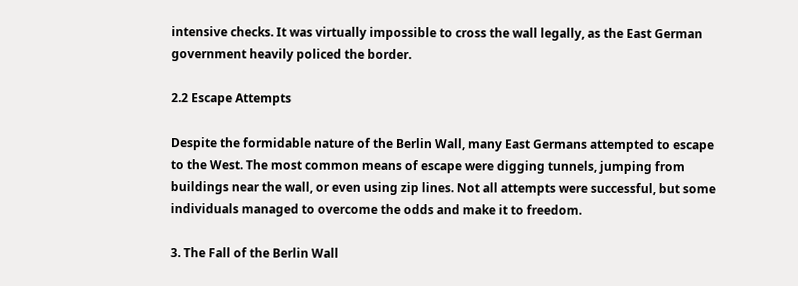intensive checks. It was virtually impossible to cross the wall legally, as the East German government heavily policed the border.

2.2 Escape Attempts

Despite the formidable nature of the Berlin Wall, many East Germans attempted to escape to the West. The most common means of escape were digging tunnels, jumping from buildings near the wall, or even using zip lines. Not all attempts were successful, but some individuals managed to overcome the odds and make it to freedom.

3. The Fall of the Berlin Wall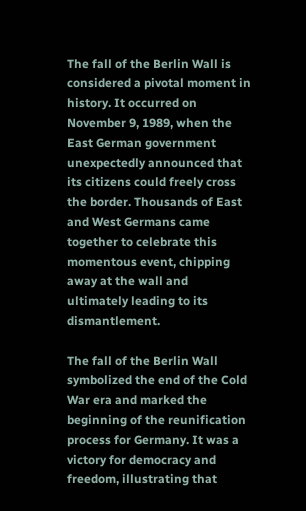The fall of the Berlin Wall is considered a pivotal moment in history. It occurred on November 9, 1989, when the East German government unexpectedly announced that its citizens could freely cross the border. Thousands of East and West Germans came together to celebrate this momentous event, chipping away at the wall and ultimately leading to its dismantlement.

The fall of the Berlin Wall symbolized the end of the Cold War era and marked the beginning of the reunification process for Germany. It was a victory for democracy and freedom, illustrating that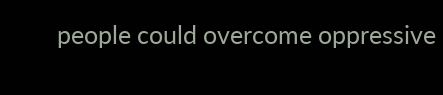people could overcome oppressive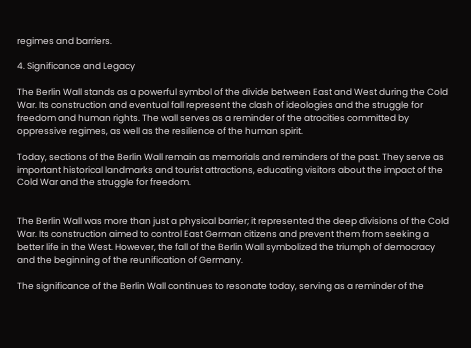regimes and barriers.

4. Significance and Legacy

The Berlin Wall stands as a powerful symbol of the divide between East and West during the Cold War. Its construction and eventual fall represent the clash of ideologies and the struggle for freedom and human rights. The wall serves as a reminder of the atrocities committed by oppressive regimes, as well as the resilience of the human spirit.

Today, sections of the Berlin Wall remain as memorials and reminders of the past. They serve as important historical landmarks and tourist attractions, educating visitors about the impact of the Cold War and the struggle for freedom.


The Berlin Wall was more than just a physical barrier; it represented the deep divisions of the Cold War. Its construction aimed to control East German citizens and prevent them from seeking a better life in the West. However, the fall of the Berlin Wall symbolized the triumph of democracy and the beginning of the reunification of Germany.

The significance of the Berlin Wall continues to resonate today, serving as a reminder of the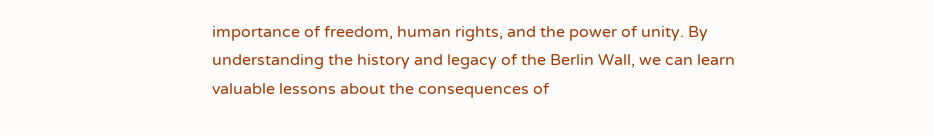importance of freedom, human rights, and the power of unity. By understanding the history and legacy of the Berlin Wall, we can learn valuable lessons about the consequences of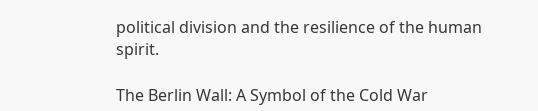political division and the resilience of the human spirit.

The Berlin Wall: A Symbol of the Cold War